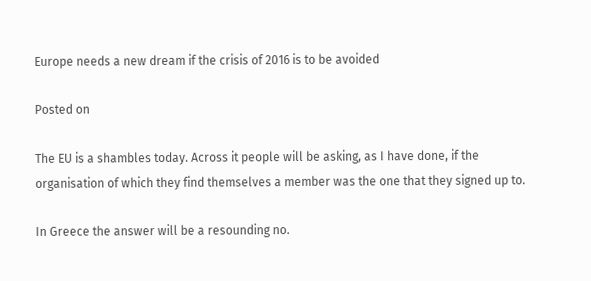Europe needs a new dream if the crisis of 2016 is to be avoided

Posted on

The EU is a shambles today. Across it people will be asking, as I have done, if the organisation of which they find themselves a member was the one that they signed up to.

In Greece the answer will be a resounding no.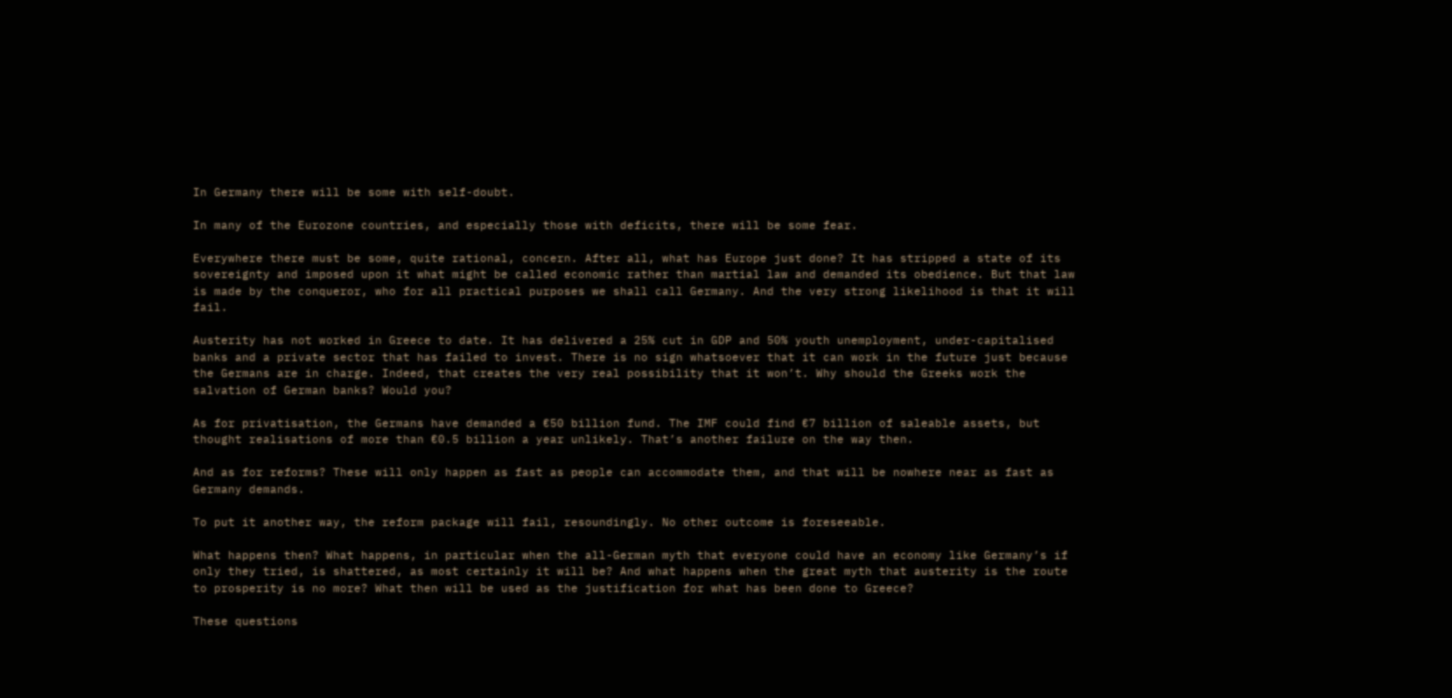In Germany there will be some with self-doubt.

In many of the Eurozone countries, and especially those with deficits, there will be some fear.

Everywhere there must be some, quite rational, concern. After all, what has Europe just done? It has stripped a state of its sovereignty and imposed upon it what might be called economic rather than martial law and demanded its obedience. But that law is made by the conqueror, who for all practical purposes we shall call Germany. And the very strong likelihood is that it will fail.

Austerity has not worked in Greece to date. It has delivered a 25% cut in GDP and 50% youth unemployment, under-capitalised banks and a private sector that has failed to invest. There is no sign whatsoever that it can work in the future just because the Germans are in charge. Indeed, that creates the very real possibility that it won’t. Why should the Greeks work the salvation of German banks? Would you?

As for privatisation, the Germans have demanded a €50 billion fund. The IMF could find €7 billion of saleable assets, but thought realisations of more than €0.5 billion a year unlikely. That’s another failure on the way then.

And as for reforms? These will only happen as fast as people can accommodate them, and that will be nowhere near as fast as Germany demands.

To put it another way, the reform package will fail, resoundingly. No other outcome is foreseeable.

What happens then? What happens, in particular when the all-German myth that everyone could have an economy like Germany’s if only they tried, is shattered, as most certainly it will be? And what happens when the great myth that austerity is the route to prosperity is no more? What then will be used as the justification for what has been done to Greece?

These questions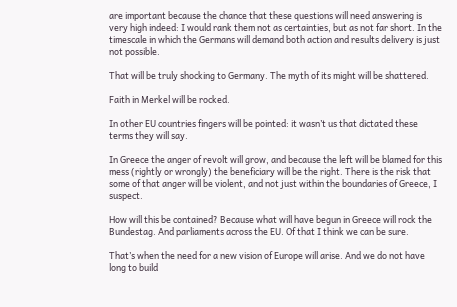are important because the chance that these questions will need answering is very high indeed: I would rank them not as certainties, but as not far short. In the timescale in which the Germans will demand both action and results delivery is just not possible.

That will be truly shocking to Germany. The myth of its might will be shattered.

Faith in Merkel will be rocked.

In other EU countries fingers will be pointed: it wasn’t us that dictated these terms they will say.

In Greece the anger of revolt will grow, and because the left will be blamed for this mess (rightly or wrongly) the beneficiary will be the right. There is the risk that some of that anger will be violent, and not just within the boundaries of Greece, I suspect.

How will this be contained? Because what will have begun in Greece will rock the Bundestag. And parliaments across the EU. Of that I think we can be sure.

That’s when the need for a new vision of Europe will arise. And we do not have long to build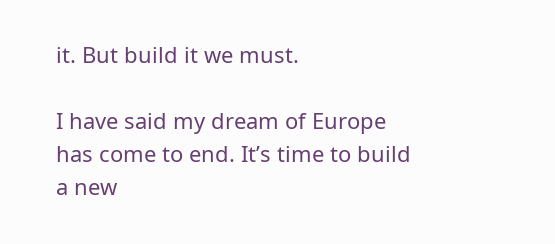it. But build it we must.

I have said my dream of Europe has come to end. It’s time to build a new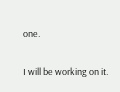one.

I will be working on it.